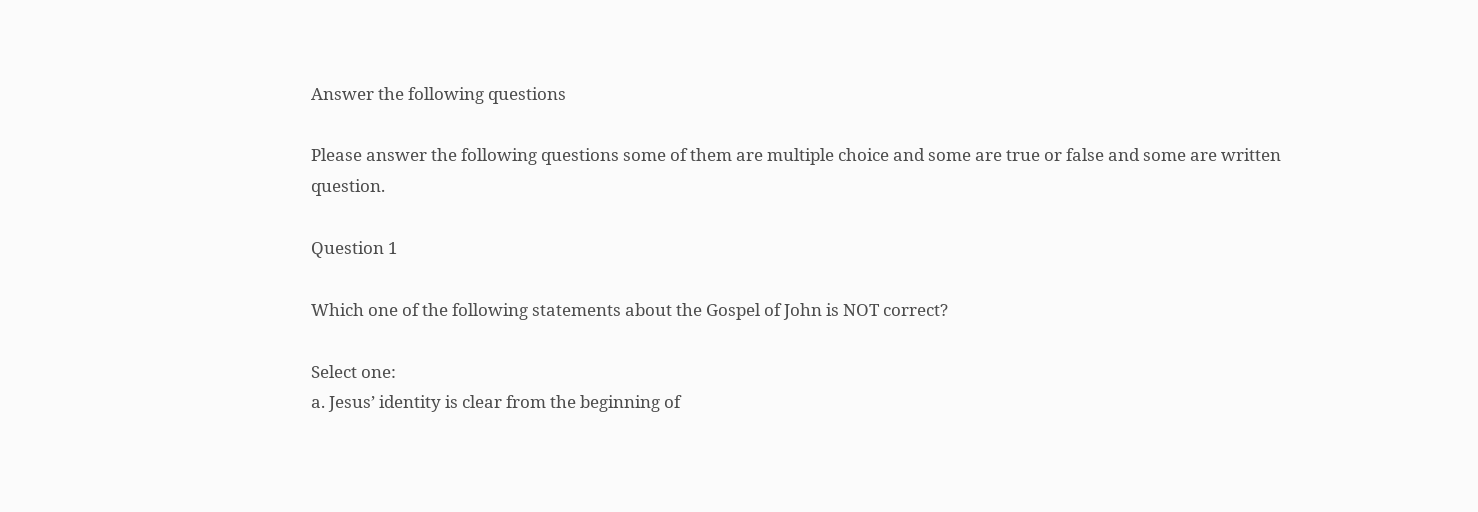Answer the following questions

Please answer the following questions some of them are multiple choice and some are true or false and some are written question.

Question 1

Which one of the following statements about the Gospel of John is NOT correct?

Select one:
a. Jesus’ identity is clear from the beginning of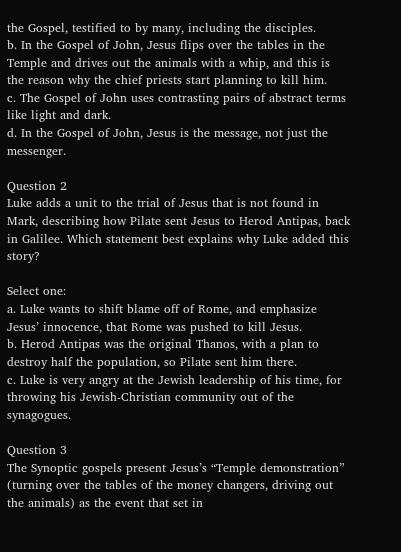the Gospel, testified to by many, including the disciples.
b. In the Gospel of John, Jesus flips over the tables in the Temple and drives out the animals with a whip, and this is the reason why the chief priests start planning to kill him.
c. The Gospel of John uses contrasting pairs of abstract terms like light and dark.
d. In the Gospel of John, Jesus is the message, not just the messenger.

Question 2
Luke adds a unit to the trial of Jesus that is not found in Mark, describing how Pilate sent Jesus to Herod Antipas, back in Galilee. Which statement best explains why Luke added this story?

Select one:
a. Luke wants to shift blame off of Rome, and emphasize Jesus’ innocence, that Rome was pushed to kill Jesus.
b. Herod Antipas was the original Thanos, with a plan to destroy half the population, so Pilate sent him there.
c. Luke is very angry at the Jewish leadership of his time, for throwing his Jewish-Christian community out of the synagogues.

Question 3
The Synoptic gospels present Jesus’s “Temple demonstration” (turning over the tables of the money changers, driving out the animals) as the event that set in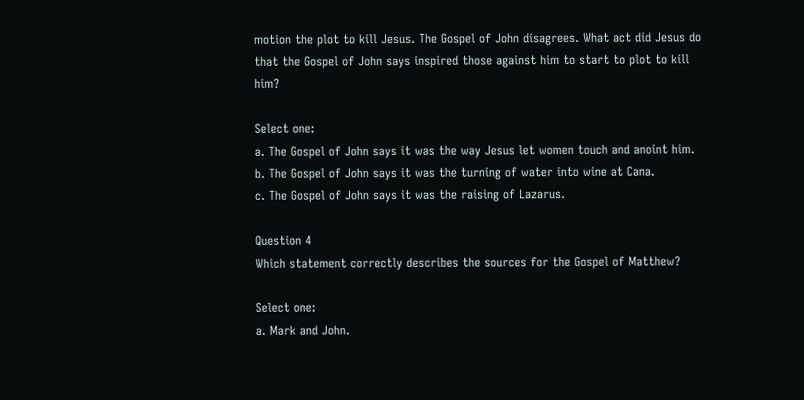motion the plot to kill Jesus. The Gospel of John disagrees. What act did Jesus do that the Gospel of John says inspired those against him to start to plot to kill him?

Select one:
a. The Gospel of John says it was the way Jesus let women touch and anoint him.
b. The Gospel of John says it was the turning of water into wine at Cana.
c. The Gospel of John says it was the raising of Lazarus.

Question 4
Which statement correctly describes the sources for the Gospel of Matthew?

Select one:
a. Mark and John.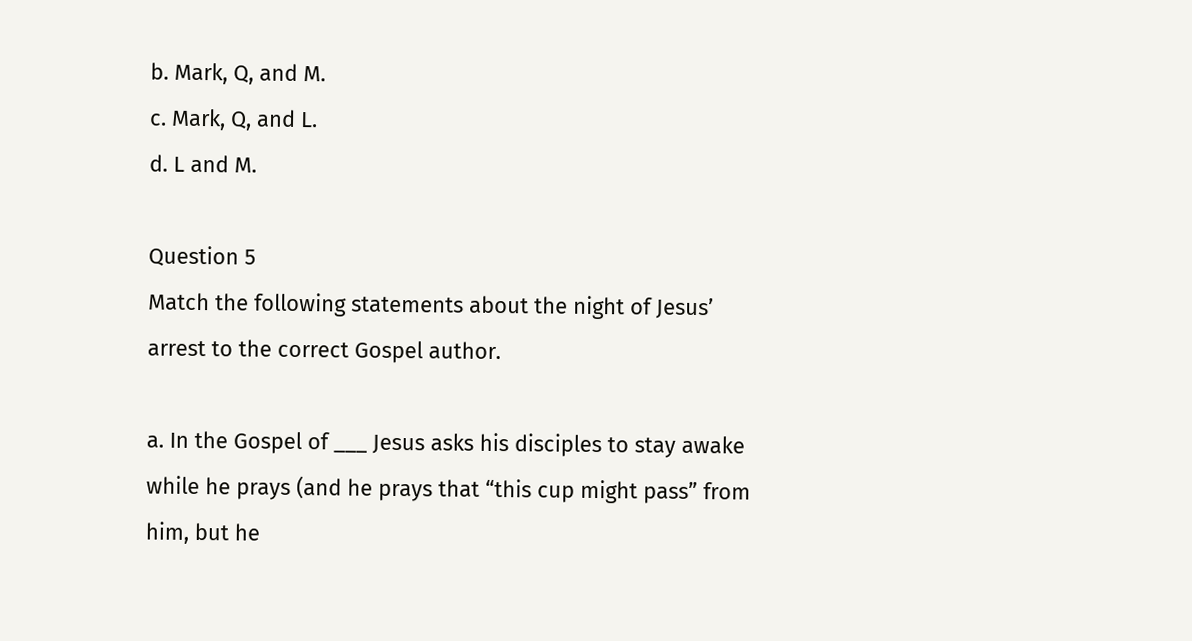b. Mark, Q, and M.
c. Mark, Q, and L.
d. L and M.

Question 5
Match the following statements about the night of Jesus’ arrest to the correct Gospel author.

a. In the Gospel of ___ Jesus asks his disciples to stay awake while he prays (and he prays that “this cup might pass” from him, but he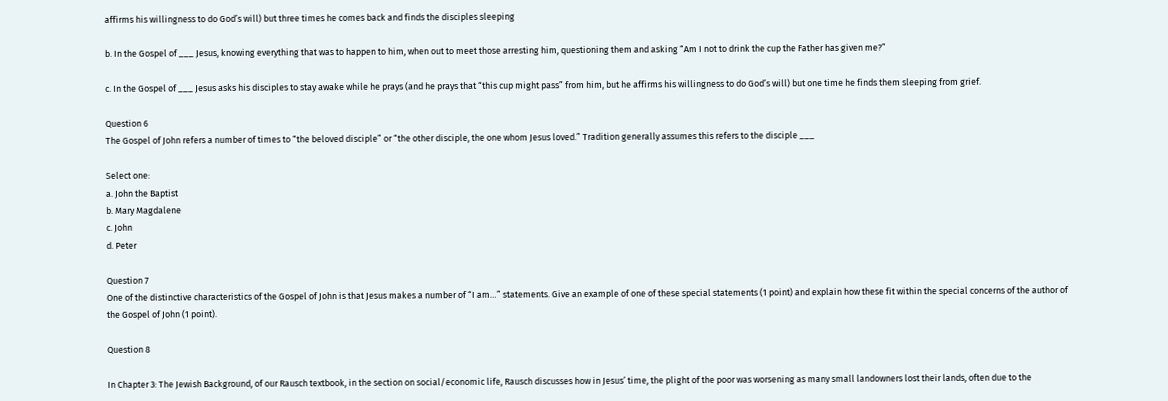affirms his willingness to do God’s will) but three times he comes back and finds the disciples sleeping

b. In the Gospel of ___ Jesus, knowing everything that was to happen to him, when out to meet those arresting him, questioning them and asking “Am I not to drink the cup the Father has given me?”

c. In the Gospel of ___ Jesus asks his disciples to stay awake while he prays (and he prays that “this cup might pass” from him, but he affirms his willingness to do God’s will) but one time he finds them sleeping from grief.

Question 6
The Gospel of John refers a number of times to “the beloved disciple” or “the other disciple, the one whom Jesus loved.” Tradition generally assumes this refers to the disciple ___

Select one:
a. John the Baptist
b. Mary Magdalene
c. John
d. Peter

Question 7
One of the distinctive characteristics of the Gospel of John is that Jesus makes a number of “I am…” statements. Give an example of one of these special statements (1 point) and explain how these fit within the special concerns of the author of the Gospel of John (1 point).

Question 8

In Chapter 3: The Jewish Background, of our Rausch textbook, in the section on social/economic life, Rausch discusses how in Jesus’ time, the plight of the poor was worsening as many small landowners lost their lands, often due to the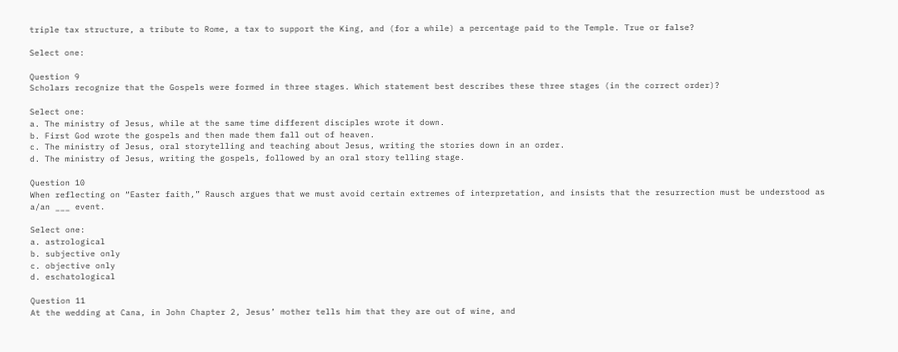triple tax structure, a tribute to Rome, a tax to support the King, and (for a while) a percentage paid to the Temple. True or false?

Select one:

Question 9
Scholars recognize that the Gospels were formed in three stages. Which statement best describes these three stages (in the correct order)?

Select one:
a. The ministry of Jesus, while at the same time different disciples wrote it down.
b. First God wrote the gospels and then made them fall out of heaven.
c. The ministry of Jesus, oral storytelling and teaching about Jesus, writing the stories down in an order.
d. The ministry of Jesus, writing the gospels, followed by an oral story telling stage.

Question 10
When reflecting on “Easter faith,” Rausch argues that we must avoid certain extremes of interpretation, and insists that the resurrection must be understood as a/an ___ event.

Select one:
a. astrological
b. subjective only
c. objective only
d. eschatological

Question 11
At the wedding at Cana, in John Chapter 2, Jesus’ mother tells him that they are out of wine, and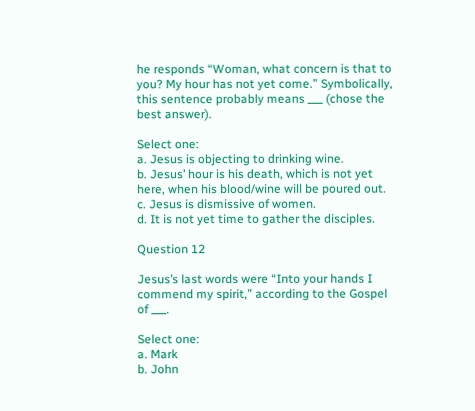he responds “Woman, what concern is that to you? My hour has not yet come.” Symbolically, this sentence probably means ___ (chose the best answer).

Select one:
a. Jesus is objecting to drinking wine.
b. Jesus’ hour is his death, which is not yet here, when his blood/wine will be poured out.
c. Jesus is dismissive of women.
d. It is not yet time to gather the disciples.

Question 12

Jesus’s last words were “Into your hands I commend my spirit,” according to the Gospel of ___.

Select one:
a. Mark
b. John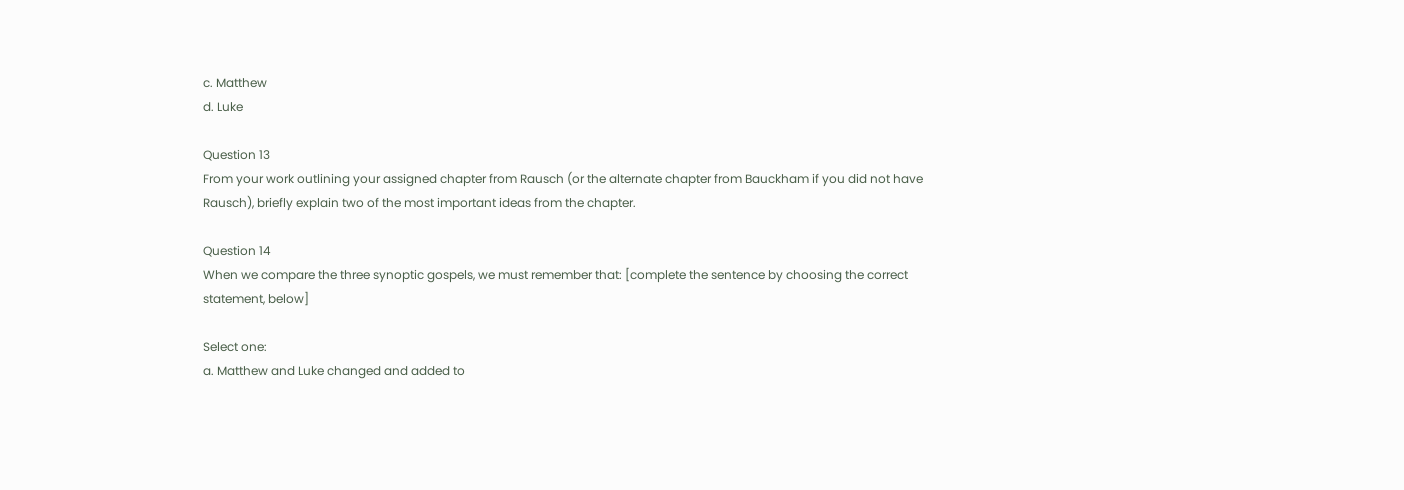c. Matthew
d. Luke

Question 13
From your work outlining your assigned chapter from Rausch (or the alternate chapter from Bauckham if you did not have Rausch), briefly explain two of the most important ideas from the chapter.

Question 14
When we compare the three synoptic gospels, we must remember that: [complete the sentence by choosing the correct statement, below]

Select one:
a. Matthew and Luke changed and added to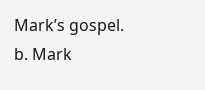Mark’s gospel.
b. Mark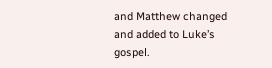and Matthew changed and added to Luke’s gospel.